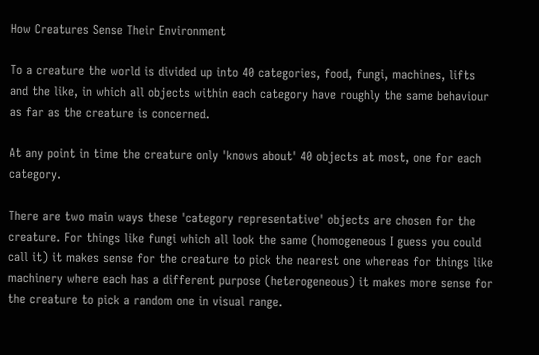How Creatures Sense Their Environment

To a creature the world is divided up into 40 categories, food, fungi, machines, lifts and the like, in which all objects within each category have roughly the same behaviour as far as the creature is concerned.

At any point in time the creature only 'knows about' 40 objects at most, one for each category.

There are two main ways these 'category representative' objects are chosen for the creature. For things like fungi which all look the same (homogeneous I guess you could call it) it makes sense for the creature to pick the nearest one whereas for things like machinery where each has a different purpose (heterogeneous) it makes more sense for the creature to pick a random one in visual range.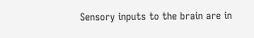Sensory inputs to the brain are in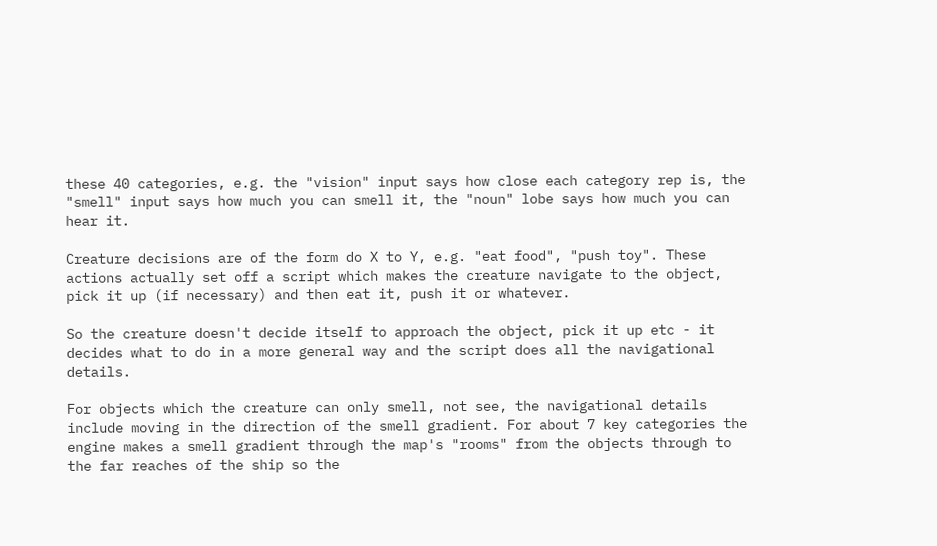these 40 categories, e.g. the "vision" input says how close each category rep is, the "smell" input says how much you can smell it, the "noun" lobe says how much you can hear it.

Creature decisions are of the form do X to Y, e.g. "eat food", "push toy". These actions actually set off a script which makes the creature navigate to the object, pick it up (if necessary) and then eat it, push it or whatever.

So the creature doesn't decide itself to approach the object, pick it up etc - it decides what to do in a more general way and the script does all the navigational details.

For objects which the creature can only smell, not see, the navigational details include moving in the direction of the smell gradient. For about 7 key categories the engine makes a smell gradient through the map's "rooms" from the objects through to the far reaches of the ship so the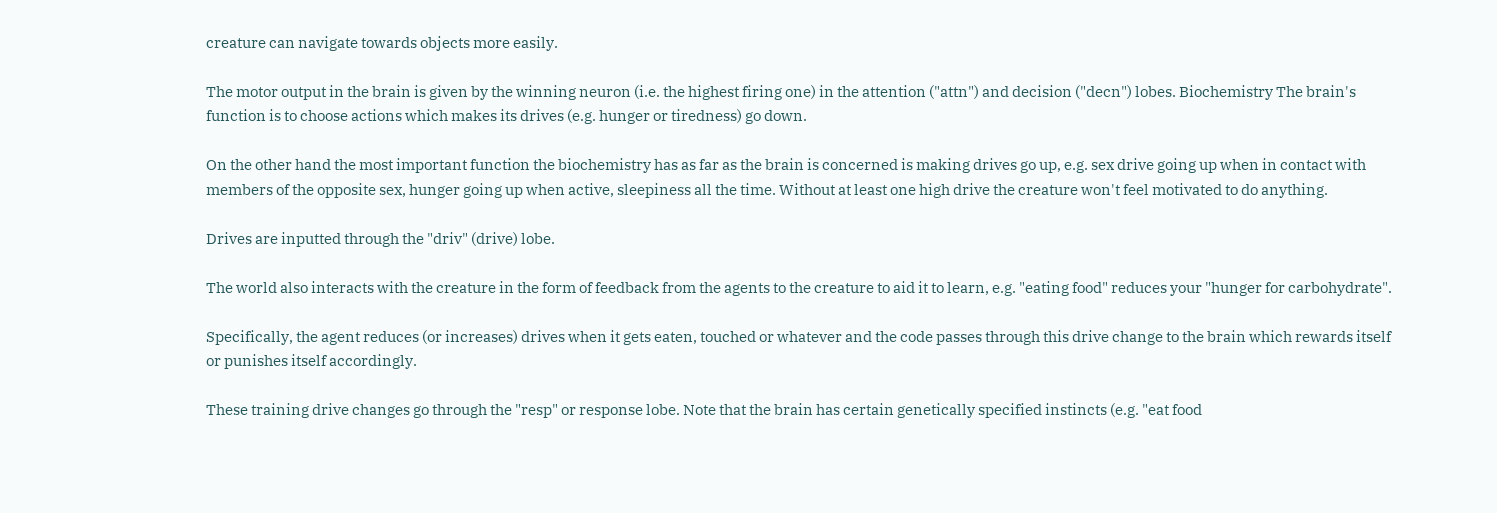creature can navigate towards objects more easily.

The motor output in the brain is given by the winning neuron (i.e. the highest firing one) in the attention ("attn") and decision ("decn") lobes. Biochemistry The brain's function is to choose actions which makes its drives (e.g. hunger or tiredness) go down.

On the other hand the most important function the biochemistry has as far as the brain is concerned is making drives go up, e.g. sex drive going up when in contact with members of the opposite sex, hunger going up when active, sleepiness all the time. Without at least one high drive the creature won't feel motivated to do anything.

Drives are inputted through the "driv" (drive) lobe.

The world also interacts with the creature in the form of feedback from the agents to the creature to aid it to learn, e.g. "eating food" reduces your "hunger for carbohydrate".

Specifically, the agent reduces (or increases) drives when it gets eaten, touched or whatever and the code passes through this drive change to the brain which rewards itself or punishes itself accordingly.

These training drive changes go through the "resp" or response lobe. Note that the brain has certain genetically specified instincts (e.g. "eat food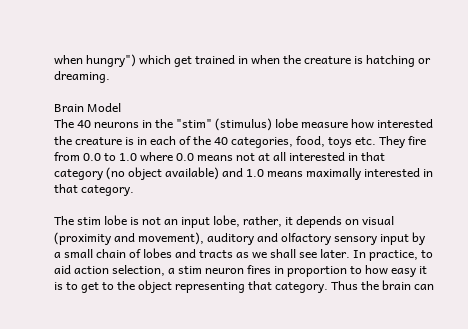when hungry") which get trained in when the creature is hatching or dreaming.

Brain Model
The 40 neurons in the "stim" (stimulus) lobe measure how interested the creature is in each of the 40 categories, food, toys etc. They fire from 0.0 to 1.0 where 0.0 means not at all interested in that category (no object available) and 1.0 means maximally interested in that category.

The stim lobe is not an input lobe, rather, it depends on visual (proximity and movement), auditory and olfactory sensory input by a small chain of lobes and tracts as we shall see later. In practice, to aid action selection, a stim neuron fires in proportion to how easy it is to get to the object representing that category. Thus the brain can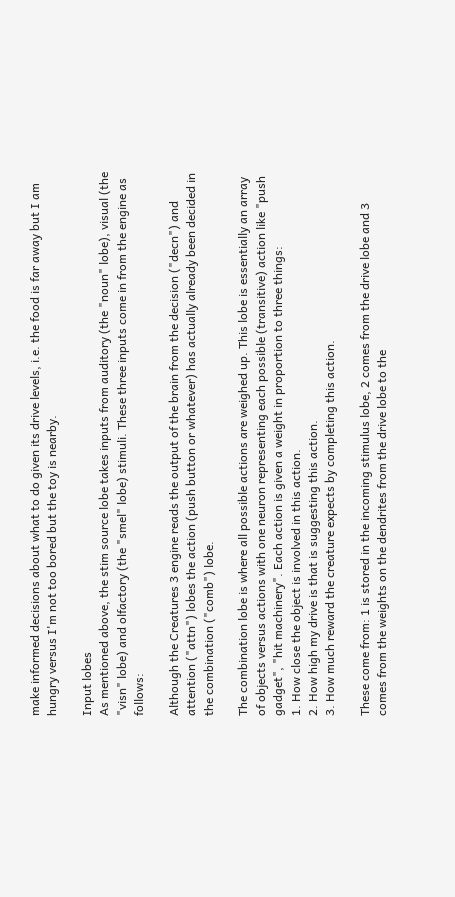make informed decisions about what to do given its drive levels, i.e. the food is far away but I am hungry versus I'm not too bored but the toy is nearby.

Input lobes
As mentioned above, the stim source lobe takes inputs from auditory (the "noun" lobe), visual (the "visn" lobe) and olfactory (the "smel" lobe) stimuli. These three inputs come in from the engine as follows:

Although the Creatures 3 engine reads the output of the brain from the decision ("decn") and attention ("attn") lobes the action (push button or whatever) has actually already been decided in the combination ("comb") lobe.

The combination lobe is where all possible actions are weighed up. This lobe is essentially an array of objects versus actions with one neuron representing each possible (transitive) action like "push gadget", "hit machinery". Each action is given a weight in proportion to three things:
1. How close the object is involved in this action.
2. How high my drive is that is suggesting this action.
3. How much reward the creature expects by completing this action.

These come from: 1 is stored in the incoming stimulus lobe, 2 comes from the drive lobe and 3 comes from the weights on the dendrites from the drive lobe to the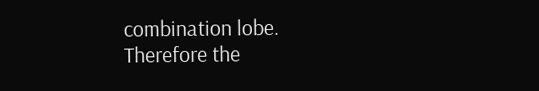combination lobe.
Therefore the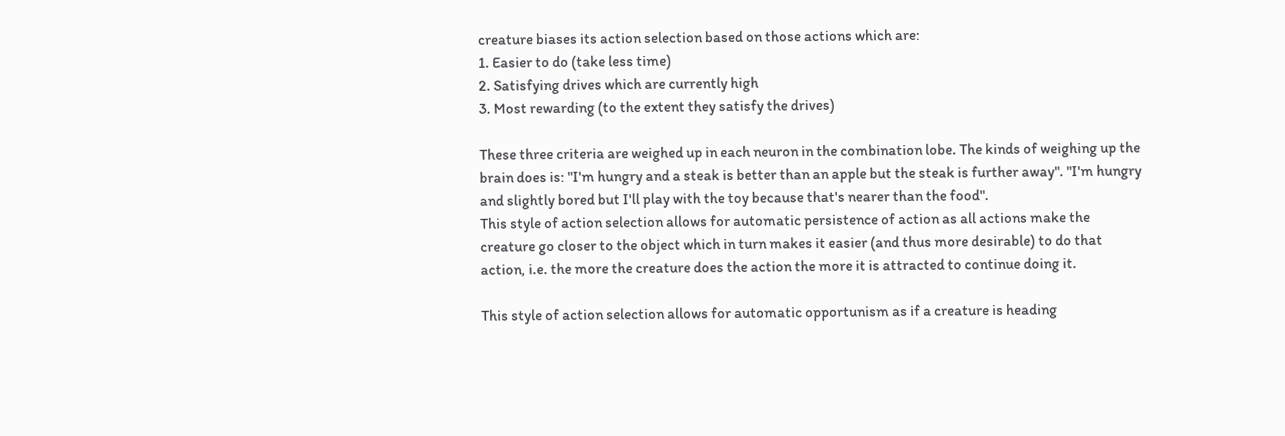creature biases its action selection based on those actions which are:
1. Easier to do (take less time)
2. Satisfying drives which are currently high
3. Most rewarding (to the extent they satisfy the drives)

These three criteria are weighed up in each neuron in the combination lobe. The kinds of weighing up the brain does is: "I'm hungry and a steak is better than an apple but the steak is further away". "I'm hungry and slightly bored but I'll play with the toy because that's nearer than the food".
This style of action selection allows for automatic persistence of action as all actions make the creature go closer to the object which in turn makes it easier (and thus more desirable) to do that action, i.e. the more the creature does the action the more it is attracted to continue doing it.

This style of action selection allows for automatic opportunism as if a creature is heading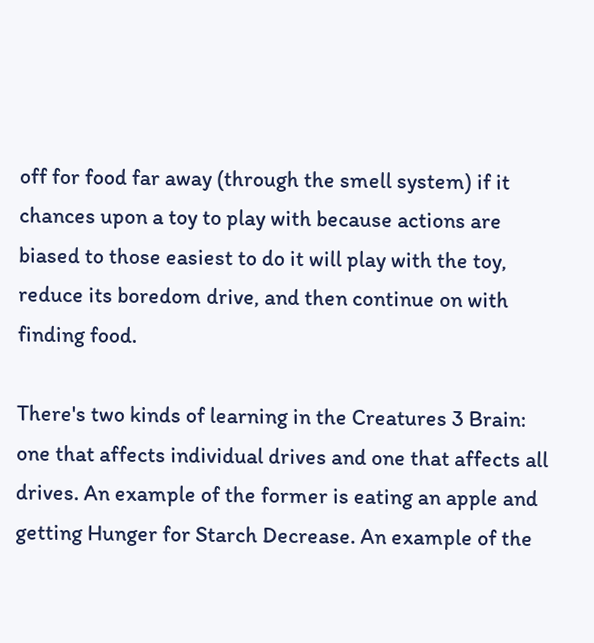off for food far away (through the smell system) if it chances upon a toy to play with because actions are biased to those easiest to do it will play with the toy, reduce its boredom drive, and then continue on with finding food.

There's two kinds of learning in the Creatures 3 Brain: one that affects individual drives and one that affects all drives. An example of the former is eating an apple and getting Hunger for Starch Decrease. An example of the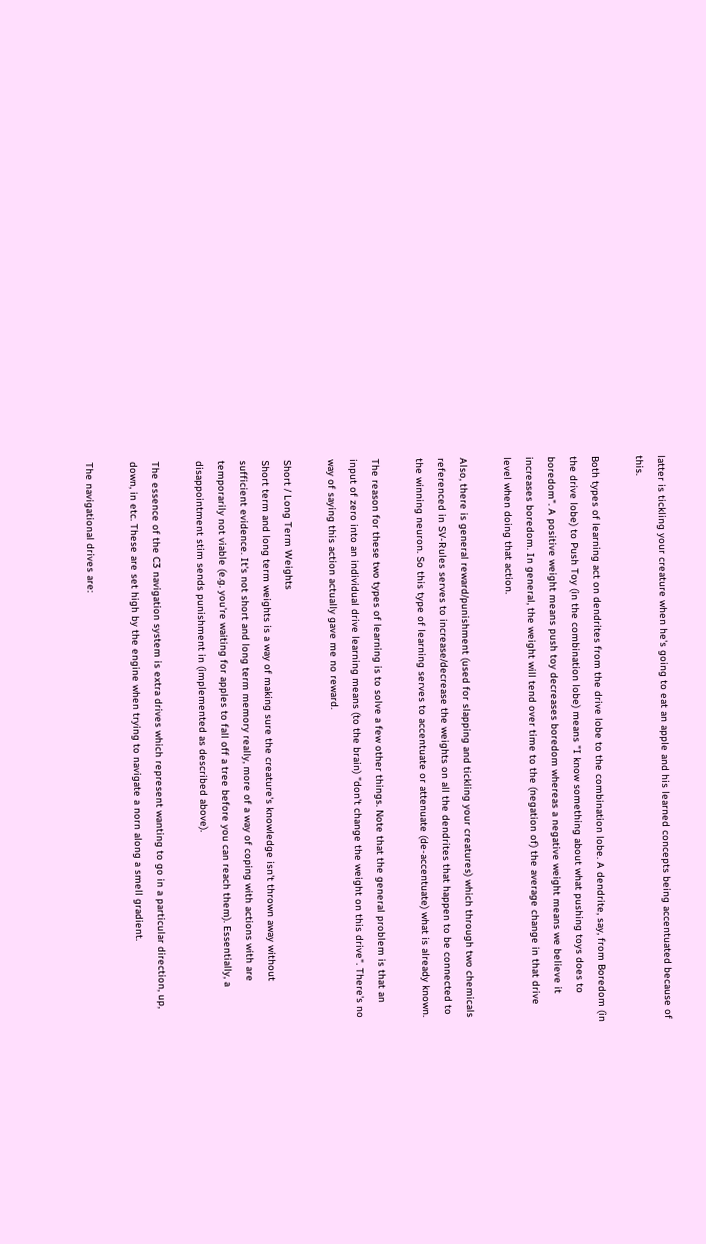latter is tickling your creature when he's going to eat an apple and his learned concepts being accentuated because of this.

Both types of learning act on dendrites from the drive lobe to the combination lobe. A dendrite, say, from Boredom (in the drive lobe) to Push Toy (in the combination lobe) means "I know something about what pushing toys does to boredom". A positive weight means push toy decreases boredom whereas a negative weight means we believe it increases boredom. In general, the weight will tend over time to the (negation of) the average change in that drive level when doing that action.

Also, there is general reward/punishment (used for slapping and tickling your creatures) which through two chemicals referenced in SV-Rules serves to increase/decrease the weights on all the dendrites that happen to be connected to the winning neuron. So this type of learning serves to accentuate or attenuate (de-accentuate) what is already known.

The reason for these two types of learning is to solve a few other things. Note that the general problem is that an input of zero into an individual drive learning means (to the brain) "don't change the weight on this drive". There's no way of saying this action actually gave me no reward.

Short / Long Term Weights
Short term and long term weights is a way of making sure the creature's knowledge isn't thrown away without sufficient evidence. It's not short and long term memory really, more of a way of coping with actions with are temporarily not viable (e.g. you're waiting for apples to fall off a tree before you can reach them). Essentially, a disappointment stim sends punishment in (implemented as described above).

The essence of the C3 navigation system is extra drives which represent wanting to go in a particular direction, up, down, in etc. These are set high by the engine when trying to navigate a norn along a smell gradient.

The navigational drives are: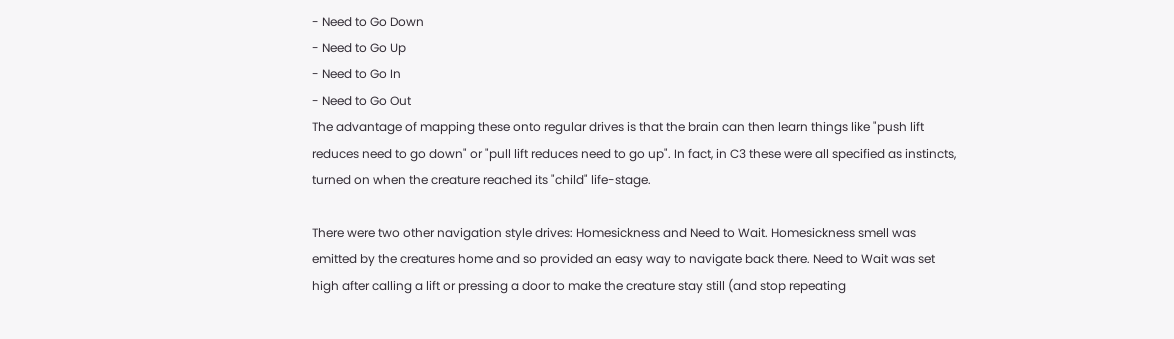- Need to Go Down
- Need to Go Up
- Need to Go In
- Need to Go Out
The advantage of mapping these onto regular drives is that the brain can then learn things like "push lift reduces need to go down" or "pull lift reduces need to go up". In fact, in C3 these were all specified as instincts, turned on when the creature reached its "child" life-stage.

There were two other navigation style drives: Homesickness and Need to Wait. Homesickness smell was emitted by the creatures home and so provided an easy way to navigate back there. Need to Wait was set high after calling a lift or pressing a door to make the creature stay still (and stop repeating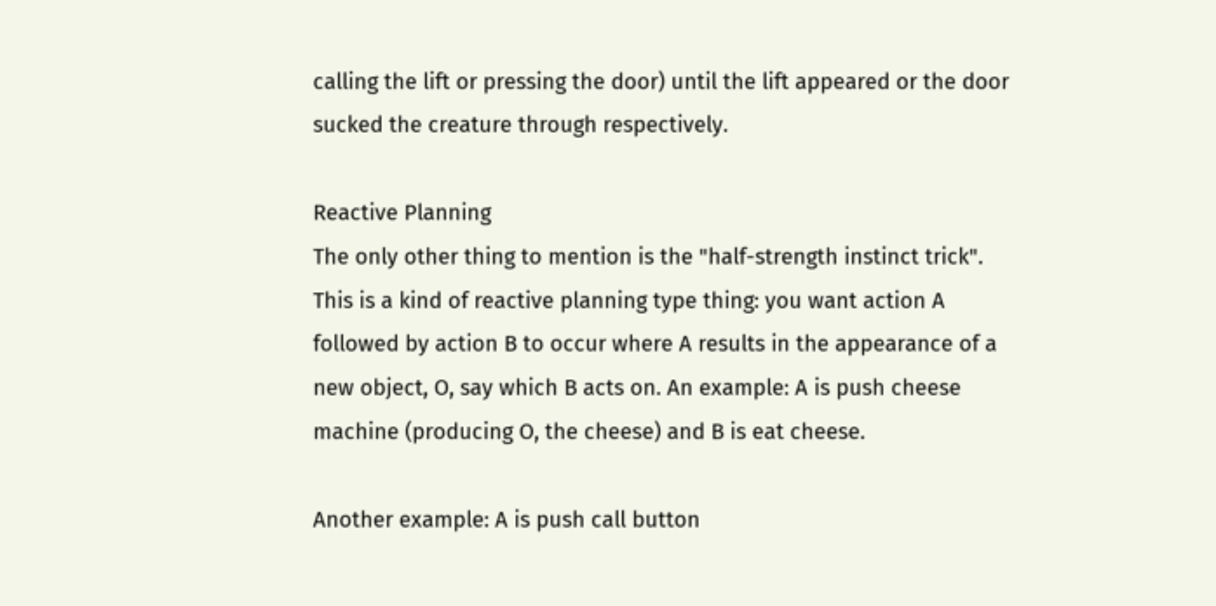calling the lift or pressing the door) until the lift appeared or the door sucked the creature through respectively.

Reactive Planning
The only other thing to mention is the "half-strength instinct trick". This is a kind of reactive planning type thing: you want action A followed by action B to occur where A results in the appearance of a new object, O, say which B acts on. An example: A is push cheese machine (producing O, the cheese) and B is eat cheese.

Another example: A is push call button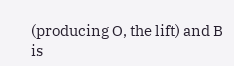(producing O, the lift) and B is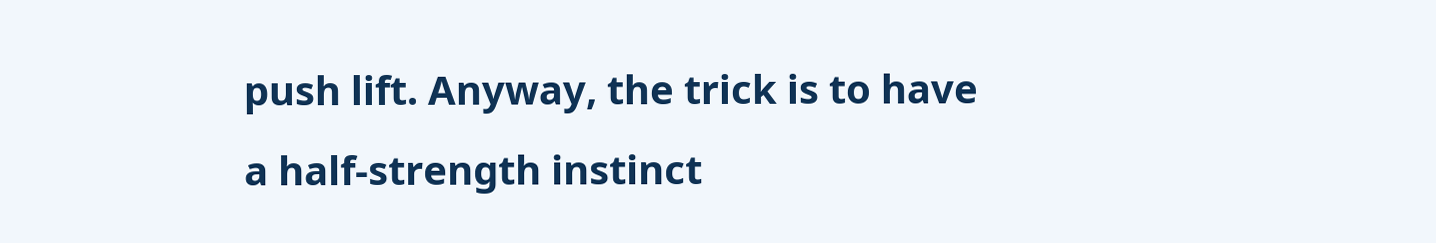push lift. Anyway, the trick is to have a half-strength instinct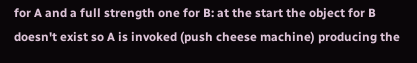for A and a full strength one for B: at the start the object for B doesn't exist so A is invoked (push cheese machine) producing the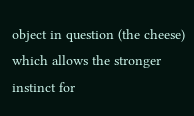object in question (the cheese) which allows the stronger instinct for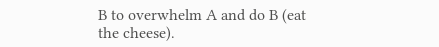B to overwhelm A and do B (eat the cheese).